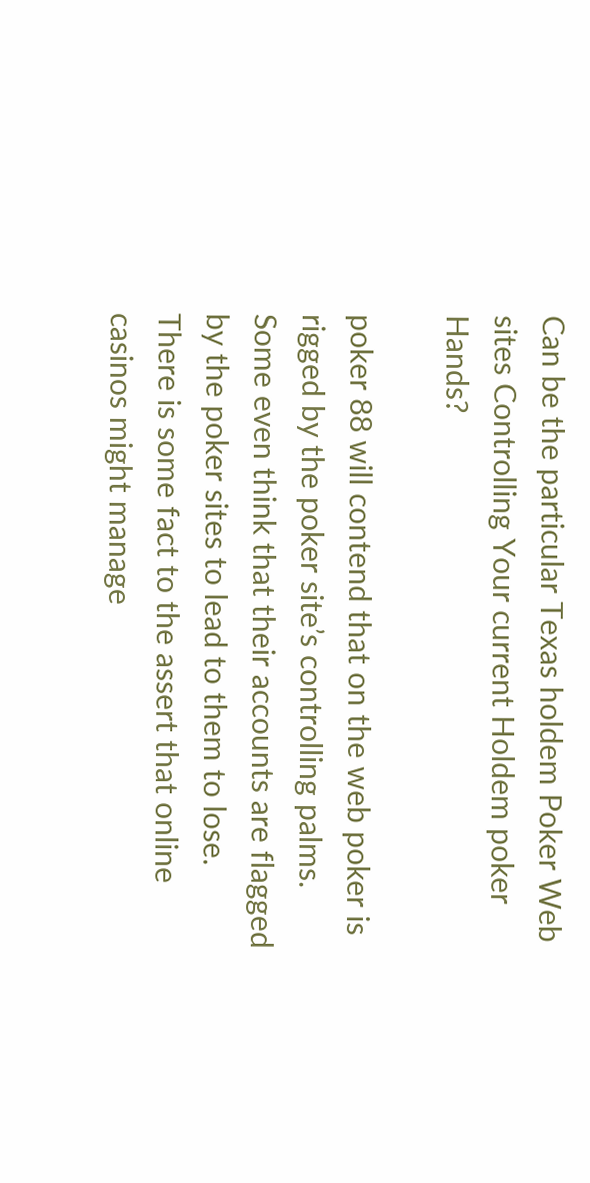Can be the particular Texas holdem Poker Web sites Controlling Your current Holdem poker Hands?

poker 88 will contend that on the web poker is rigged by the poker site’s controlling palms. Some even think that their accounts are flagged by the poker sites to lead to them to lose. There is some fact to the assert that online casinos might manage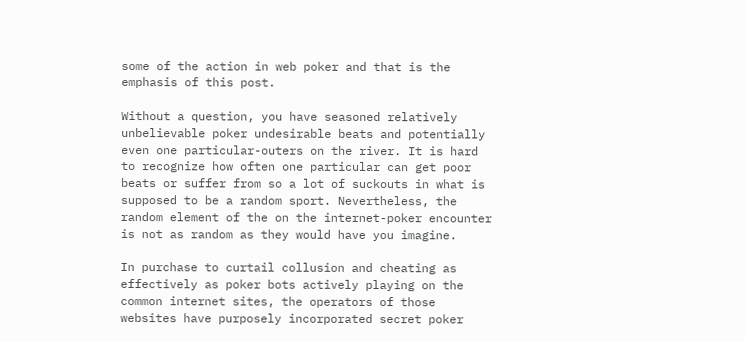some of the action in web poker and that is the emphasis of this post.

Without a question, you have seasoned relatively unbelievable poker undesirable beats and potentially even one particular-outers on the river. It is hard to recognize how often one particular can get poor beats or suffer from so a lot of suckouts in what is supposed to be a random sport. Nevertheless, the random element of the on the internet-poker encounter is not as random as they would have you imagine.

In purchase to curtail collusion and cheating as effectively as poker bots actively playing on the common internet sites, the operators of those websites have purposely incorporated secret poker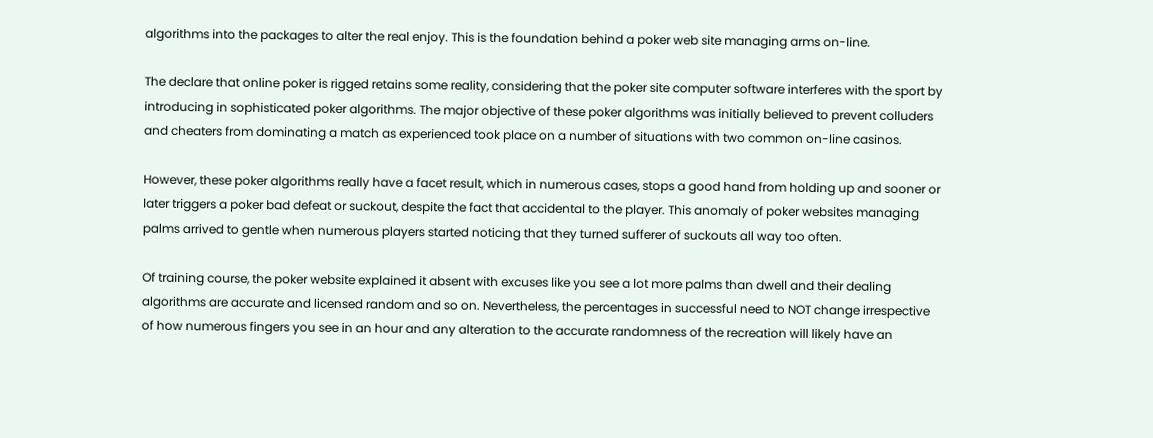algorithms into the packages to alter the real enjoy. This is the foundation behind a poker web site managing arms on-line.

The declare that online poker is rigged retains some reality, considering that the poker site computer software interferes with the sport by introducing in sophisticated poker algorithms. The major objective of these poker algorithms was initially believed to prevent colluders and cheaters from dominating a match as experienced took place on a number of situations with two common on-line casinos.

However, these poker algorithms really have a facet result, which in numerous cases, stops a good hand from holding up and sooner or later triggers a poker bad defeat or suckout, despite the fact that accidental to the player. This anomaly of poker websites managing palms arrived to gentle when numerous players started noticing that they turned sufferer of suckouts all way too often.

Of training course, the poker website explained it absent with excuses like you see a lot more palms than dwell and their dealing algorithms are accurate and licensed random and so on. Nevertheless, the percentages in successful need to NOT change irrespective of how numerous fingers you see in an hour and any alteration to the accurate randomness of the recreation will likely have an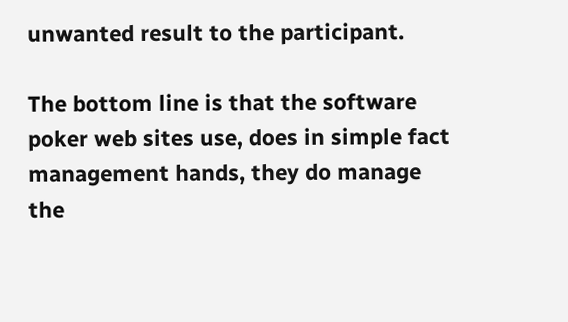unwanted result to the participant.

The bottom line is that the software poker web sites use, does in simple fact management hands, they do manage the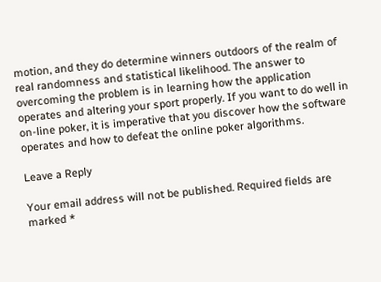motion, and they do determine winners outdoors of the realm of real randomness and statistical likelihood. The answer to overcoming the problem is in learning how the application operates and altering your sport properly. If you want to do well in on-line poker, it is imperative that you discover how the software operates and how to defeat the online poker algorithms.

Leave a Reply

Your email address will not be published. Required fields are marked *